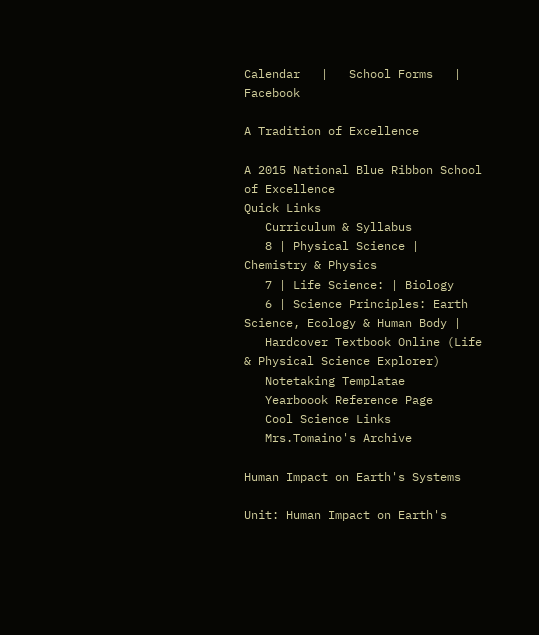Calendar   |   School Forms   |    Facebook

A Tradition of Excellence

A 2015 National Blue Ribbon School of Excellence
Quick Links
   Curriculum & Syllabus
   8 | Physical Science | Chemistry & Physics
   7 | Life Science: | Biology
   6 | Science Principles: Earth Science, Ecology & Human Body |
   Hardcover Textbook Online (Life & Physical Science Explorer)
   Notetaking Templatae
   Yearboook Reference Page
   Cool Science Links
   Mrs.Tomaino's Archive

Human Impact on Earth's Systems

Unit: Human Impact on Earth's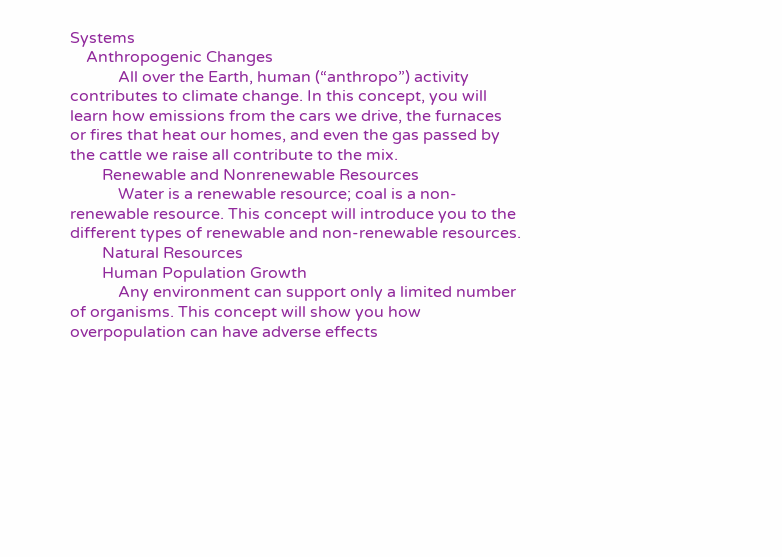Systems
    Anthropogenic Changes
            All over the Earth, human (“anthropo”) activity contributes to climate change. In this concept, you will learn how emissions from the cars we drive, the furnaces or fires that heat our homes, and even the gas passed by the cattle we raise all contribute to the mix.
        Renewable and Nonrenewable Resources
            Water is a renewable resource; coal is a non-renewable resource. This concept will introduce you to the different types of renewable and non-renewable resources.
        Natural Resources
        Human Population Growth
            Any environment can support only a limited number of organisms. This concept will show you how overpopulation can have adverse effects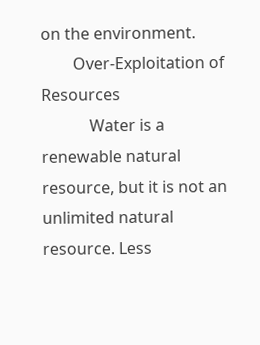on the environment.
        Over-Exploitation of Resources
            Water is a renewable natural resource, but it is not an unlimited natural resource. Less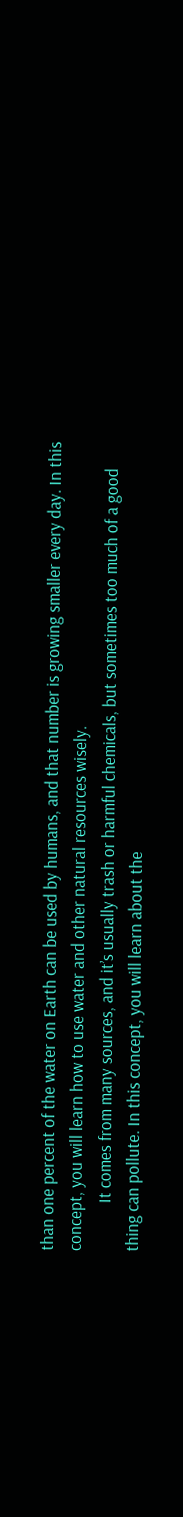than one percent of the water on Earth can be used by humans, and that number is growing smaller every day. In this concept, you will learn how to use water and other natural resources wisely.
            It comes from many sources, and it’s usually trash or harmful chemicals, but sometimes too much of a good thing can pollute. In this concept, you will learn about the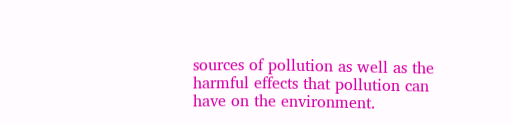sources of pollution as well as the harmful effects that pollution can have on the environment.